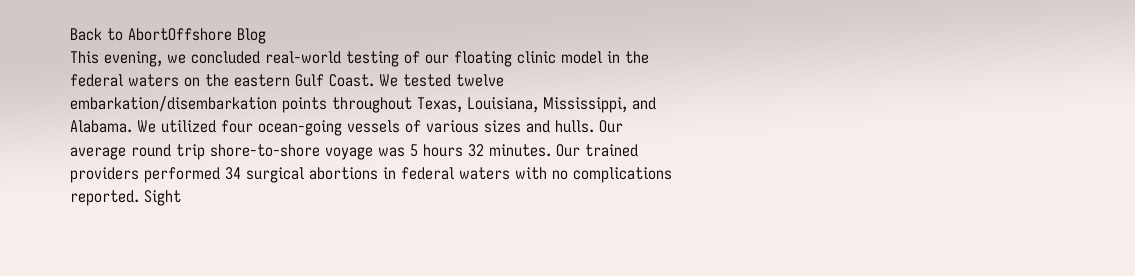Back to AbortOffshore Blog
This evening, we concluded real-world testing of our floating clinic model in the federal waters on the eastern Gulf Coast. We tested twelve embarkation/disembarkation points throughout Texas, Louisiana, Mississippi, and Alabama. We utilized four ocean-going vessels of various sizes and hulls. Our average round trip shore-to-shore voyage was 5 hours 32 minutes. Our trained providers performed 34 surgical abortions in federal waters with no complications reported. Sight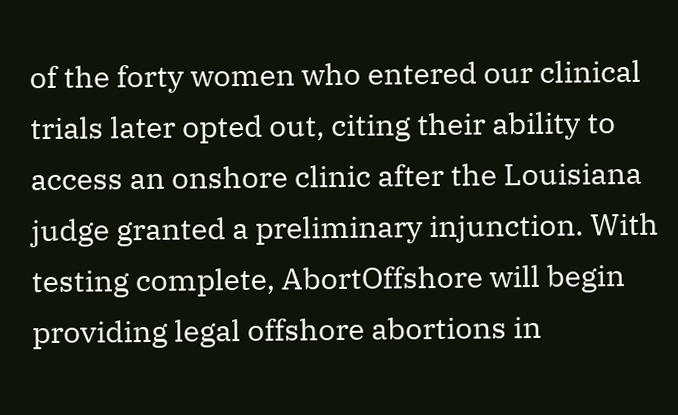of the forty women who entered our clinical trials later opted out, citing their ability to access an onshore clinic after the Louisiana judge granted a preliminary injunction. With testing complete, AbortOffshore will begin providing legal offshore abortions in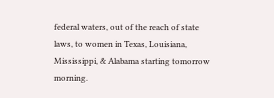federal waters, out of the reach of state laws, to women in Texas, Louisiana, Mississippi, & Alabama starting tomorrow morning.